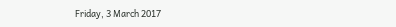Friday, 3 March 2017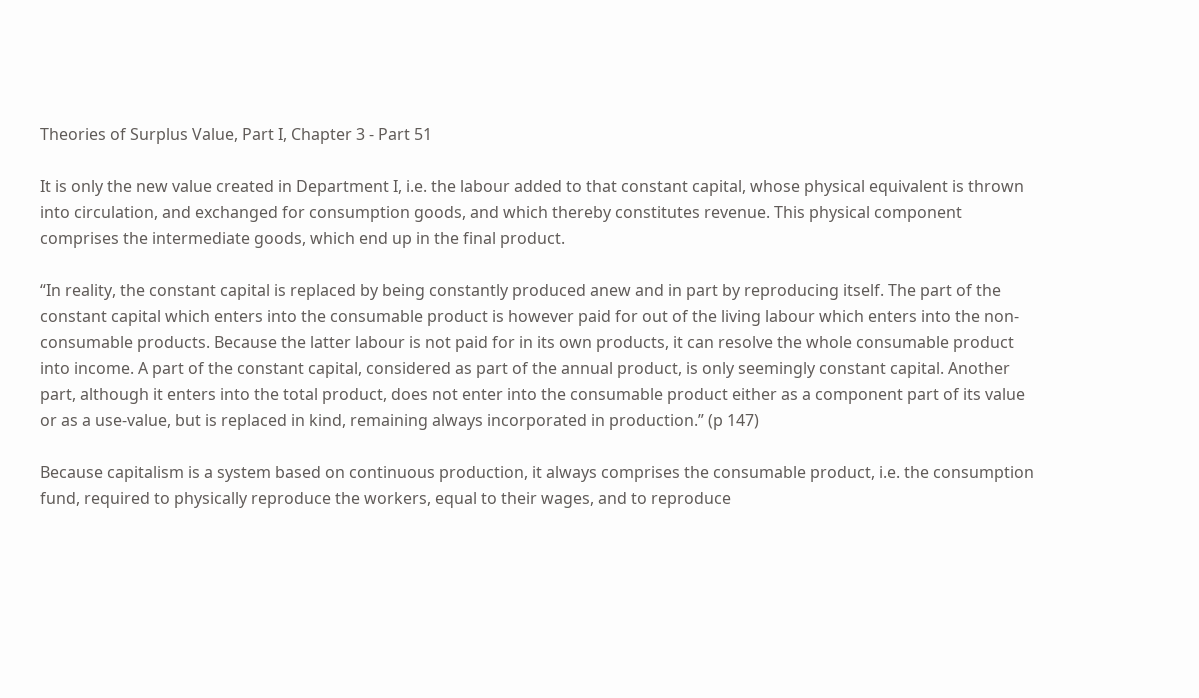Theories of Surplus Value, Part I, Chapter 3 - Part 51

It is only the new value created in Department I, i.e. the labour added to that constant capital, whose physical equivalent is thrown into circulation, and exchanged for consumption goods, and which thereby constitutes revenue. This physical component comprises the intermediate goods, which end up in the final product.

“In reality, the constant capital is replaced by being constantly produced anew and in part by reproducing itself. The part of the constant capital which enters into the consumable product is however paid for out of the living labour which enters into the non-consumable products. Because the latter labour is not paid for in its own products, it can resolve the whole consumable product into income. A part of the constant capital, considered as part of the annual product, is only seemingly constant capital. Another part, although it enters into the total product, does not enter into the consumable product either as a component part of its value or as a use-value, but is replaced in kind, remaining always incorporated in production.” (p 147)

Because capitalism is a system based on continuous production, it always comprises the consumable product, i.e. the consumption fund, required to physically reproduce the workers, equal to their wages, and to reproduce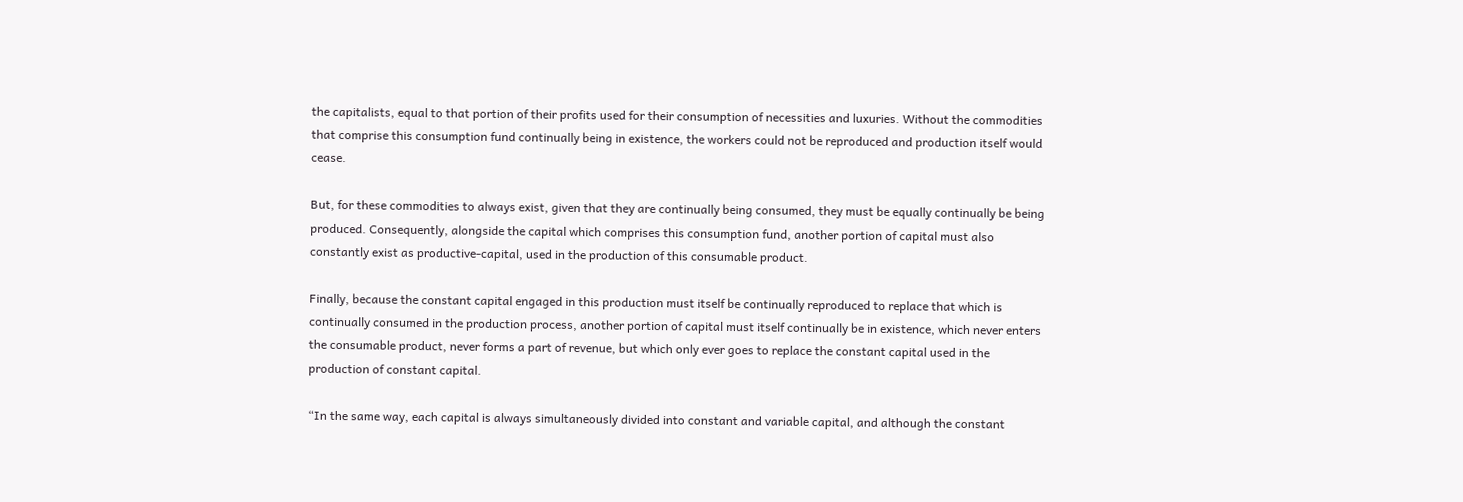the capitalists, equal to that portion of their profits used for their consumption of necessities and luxuries. Without the commodities that comprise this consumption fund continually being in existence, the workers could not be reproduced and production itself would cease.

But, for these commodities to always exist, given that they are continually being consumed, they must be equally continually be being produced. Consequently, alongside the capital which comprises this consumption fund, another portion of capital must also constantly exist as productive-capital, used in the production of this consumable product.

Finally, because the constant capital engaged in this production must itself be continually reproduced to replace that which is continually consumed in the production process, another portion of capital must itself continually be in existence, which never enters the consumable product, never forms a part of revenue, but which only ever goes to replace the constant capital used in the production of constant capital.

“In the same way, each capital is always simultaneously divided into constant and variable capital, and although the constant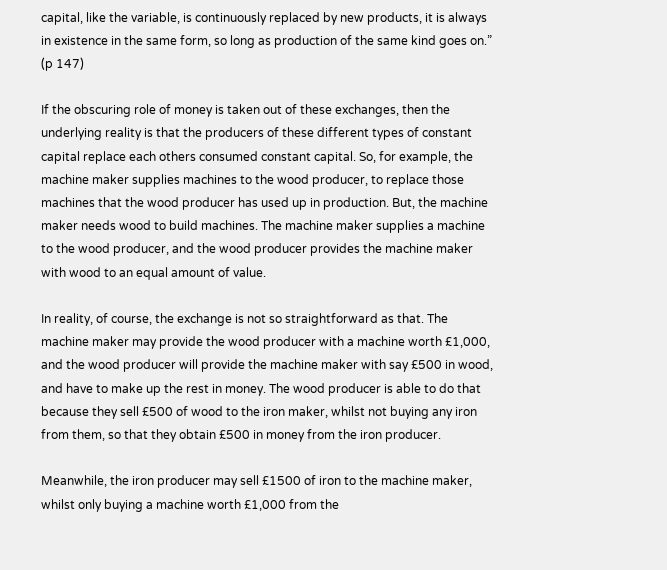capital, like the variable, is continuously replaced by new products, it is always in existence in the same form, so long as production of the same kind goes on.” (p 147)

If the obscuring role of money is taken out of these exchanges, then the underlying reality is that the producers of these different types of constant capital replace each others consumed constant capital. So, for example, the machine maker supplies machines to the wood producer, to replace those machines that the wood producer has used up in production. But, the machine maker needs wood to build machines. The machine maker supplies a machine to the wood producer, and the wood producer provides the machine maker with wood to an equal amount of value.

In reality, of course, the exchange is not so straightforward as that. The machine maker may provide the wood producer with a machine worth £1,000, and the wood producer will provide the machine maker with say £500 in wood, and have to make up the rest in money. The wood producer is able to do that because they sell £500 of wood to the iron maker, whilst not buying any iron from them, so that they obtain £500 in money from the iron producer.

Meanwhile, the iron producer may sell £1500 of iron to the machine maker, whilst only buying a machine worth £1,000 from the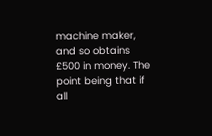machine maker, and so obtains £500 in money. The point being that if all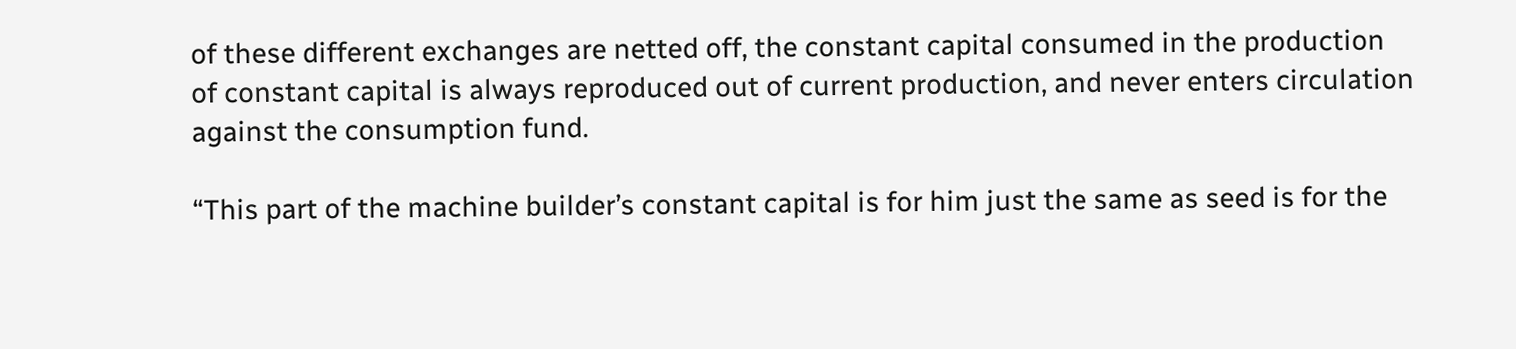of these different exchanges are netted off, the constant capital consumed in the production of constant capital is always reproduced out of current production, and never enters circulation against the consumption fund.

“This part of the machine builder’s constant capital is for him just the same as seed is for the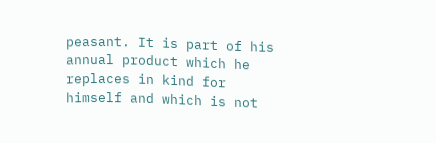peasant. It is part of his annual product which he replaces in kind for himself and which is not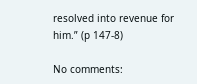resolved into revenue for him.” (p 147-8)

No comments: